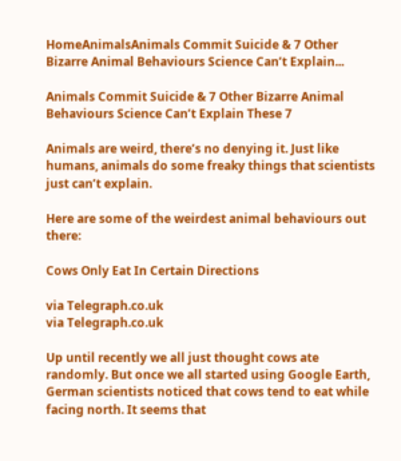HomeAnimalsAnimals Commit Suicide & 7 Other Bizarre Animal Behaviours Science Can’t Explain...

Animals Commit Suicide & 7 Other Bizarre Animal Behaviours Science Can’t Explain These 7

Animals are weird, there’s no denying it. Just like humans, animals do some freaky things that scientists just can’t explain.

Here are some of the weirdest animal behaviours out there:

Cows Only Eat In Certain Directions

via Telegraph.co.uk
via Telegraph.co.uk

Up until recently we all just thought cows ate randomly. But once we all started using Google Earth, German scientists noticed that cows tend to eat while facing north. It seems that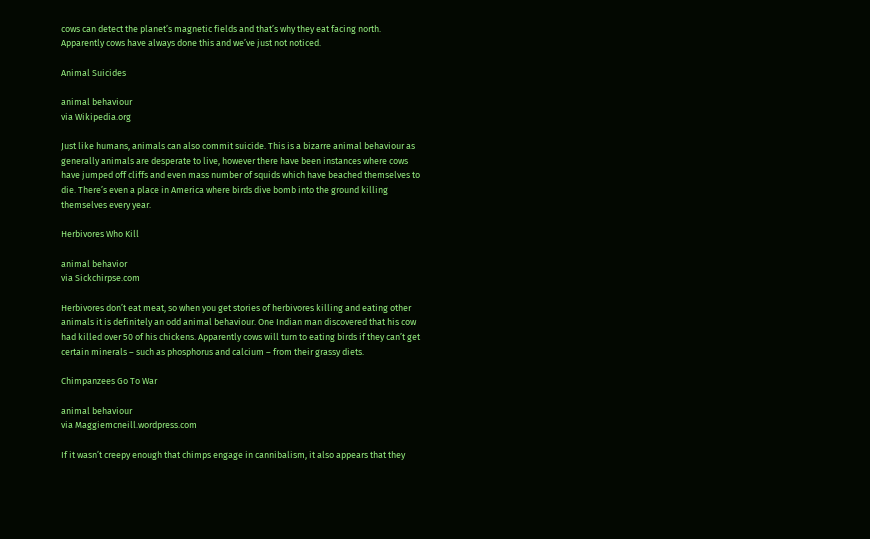cows can detect the planet’s magnetic fields and that’s why they eat facing north. Apparently cows have always done this and we’ve just not noticed.

Animal Suicides

animal behaviour
via Wikipedia.org

Just like humans, animals can also commit suicide. This is a bizarre animal behaviour as generally animals are desperate to live, however there have been instances where cows have jumped off cliffs and even mass number of squids which have beached themselves to die. There’s even a place in America where birds dive bomb into the ground killing themselves every year.

Herbivores Who Kill

animal behavior
via Sickchirpse.com

Herbivores don’t eat meat, so when you get stories of herbivores killing and eating other animals it is definitely an odd animal behaviour. One Indian man discovered that his cow had killed over 50 of his chickens. Apparently cows will turn to eating birds if they can’t get certain minerals – such as phosphorus and calcium – from their grassy diets.

Chimpanzees Go To War

animal behaviour
via Maggiemcneill.wordpress.com

If it wasn’t creepy enough that chimps engage in cannibalism, it also appears that they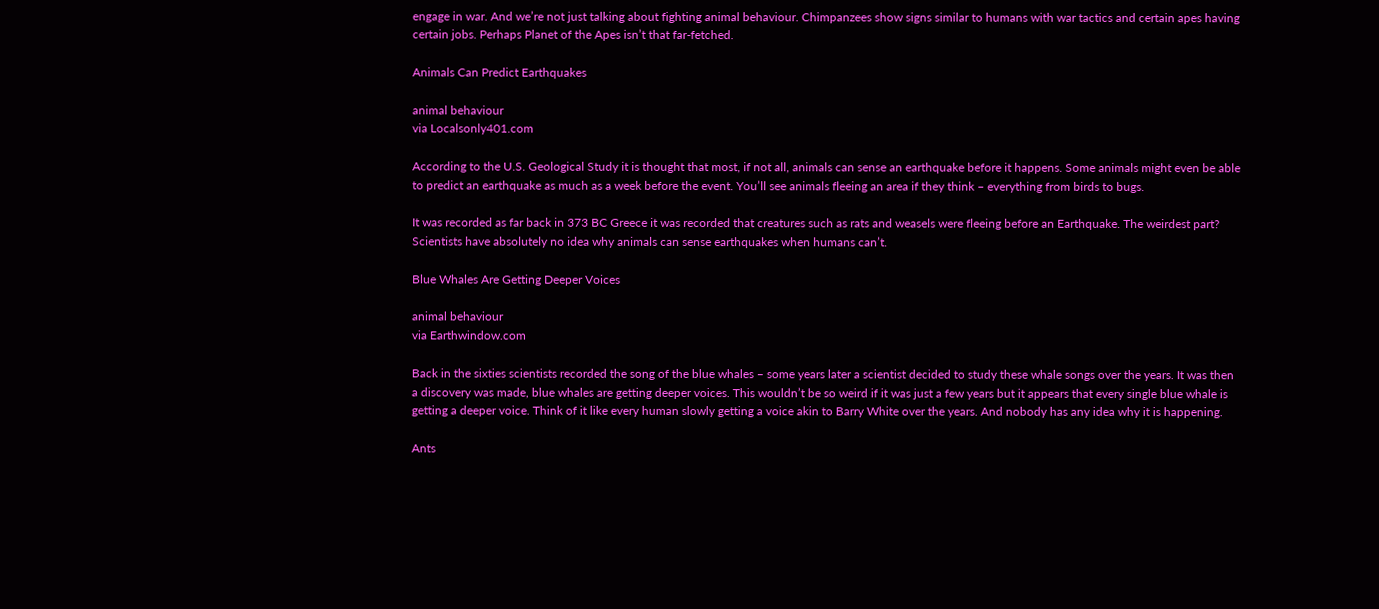engage in war. And we’re not just talking about fighting animal behaviour. Chimpanzees show signs similar to humans with war tactics and certain apes having certain jobs. Perhaps Planet of the Apes isn’t that far-fetched.

Animals Can Predict Earthquakes

animal behaviour
via Localsonly401.com

According to the U.S. Geological Study it is thought that most, if not all, animals can sense an earthquake before it happens. Some animals might even be able to predict an earthquake as much as a week before the event. You’ll see animals fleeing an area if they think – everything from birds to bugs.

It was recorded as far back in 373 BC Greece it was recorded that creatures such as rats and weasels were fleeing before an Earthquake. The weirdest part? Scientists have absolutely no idea why animals can sense earthquakes when humans can’t.

Blue Whales Are Getting Deeper Voices

animal behaviour
via Earthwindow.com

Back in the sixties scientists recorded the song of the blue whales – some years later a scientist decided to study these whale songs over the years. It was then a discovery was made, blue whales are getting deeper voices. This wouldn’t be so weird if it was just a few years but it appears that every single blue whale is getting a deeper voice. Think of it like every human slowly getting a voice akin to Barry White over the years. And nobody has any idea why it is happening.

Ants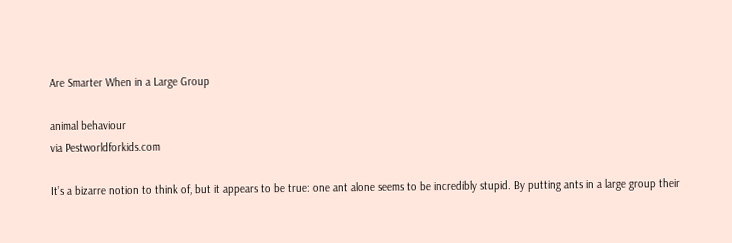Are Smarter When in a Large Group

animal behaviour
via Pestworldforkids.com

It’s a bizarre notion to think of, but it appears to be true: one ant alone seems to be incredibly stupid. By putting ants in a large group their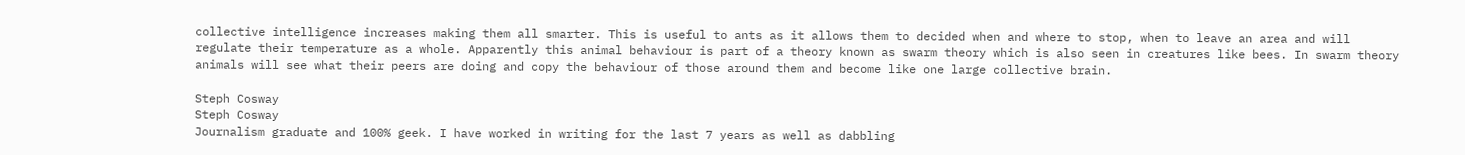collective intelligence increases making them all smarter. This is useful to ants as it allows them to decided when and where to stop, when to leave an area and will regulate their temperature as a whole. Apparently this animal behaviour is part of a theory known as swarm theory which is also seen in creatures like bees. In swarm theory animals will see what their peers are doing and copy the behaviour of those around them and become like one large collective brain.

Steph Cosway
Steph Cosway
Journalism graduate and 100% geek. I have worked in writing for the last 7 years as well as dabbling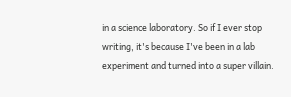in a science laboratory. So if I ever stop writing, it's because I've been in a lab experiment and turned into a super villain.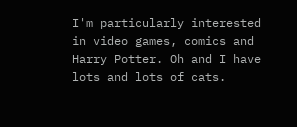I'm particularly interested in video games, comics and Harry Potter. Oh and I have lots and lots of cats.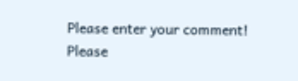Please enter your comment!
Please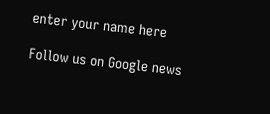enter your name here

Follow us on Google news